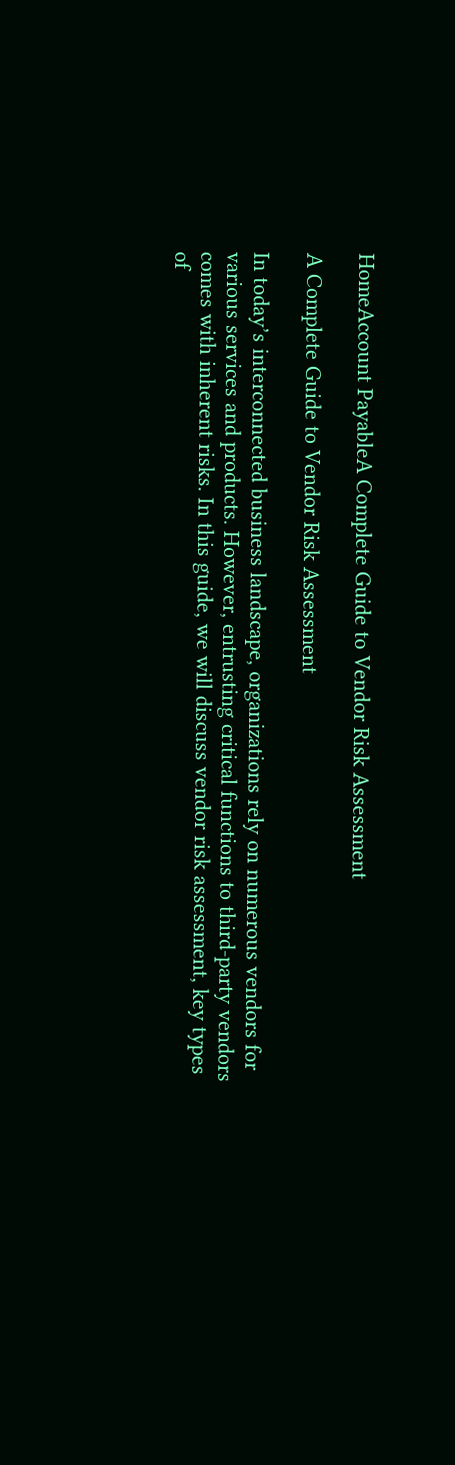HomeAccount PayableA Complete Guide to Vendor Risk Assessment

A Complete Guide to Vendor Risk Assessment

In today’s interconnected business landscape, organizations rely on numerous vendors for various services and products. However, entrusting critical functions to third-party vendors comes with inherent risks. In this guide, we will discuss vendor risk assessment, key types of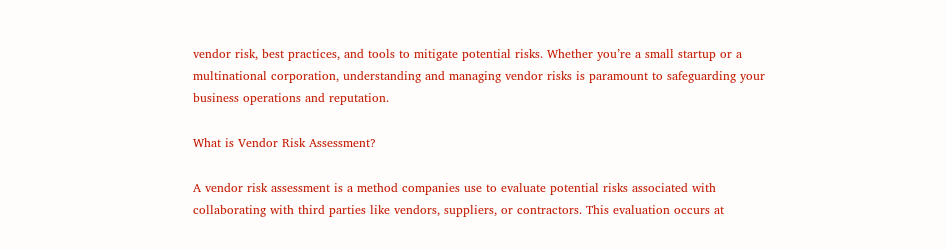vendor risk, best practices, and tools to mitigate potential risks. Whether you’re a small startup or a multinational corporation, understanding and managing vendor risks is paramount to safeguarding your business operations and reputation.

What is Vendor Risk Assessment?

A vendor risk assessment is a method companies use to evaluate potential risks associated with collaborating with third parties like vendors, suppliers, or contractors. This evaluation occurs at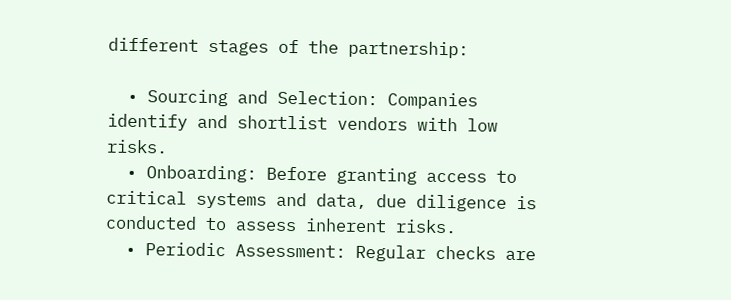different stages of the partnership:

  • Sourcing and Selection: Companies identify and shortlist vendors with low risks.
  • Onboarding: Before granting access to critical systems and data, due diligence is conducted to assess inherent risks.
  • Periodic Assessment: Regular checks are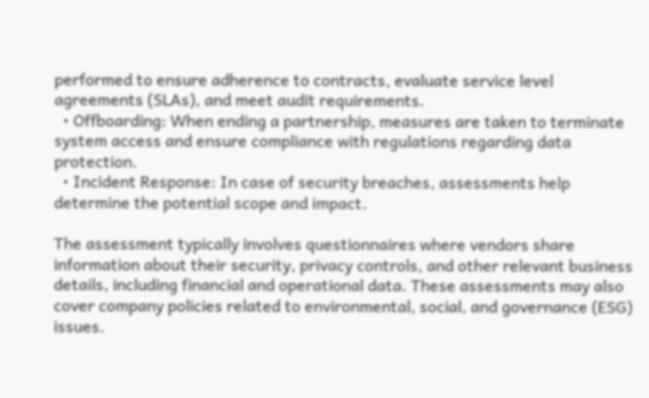performed to ensure adherence to contracts, evaluate service level agreements (SLAs), and meet audit requirements.
  • Offboarding: When ending a partnership, measures are taken to terminate system access and ensure compliance with regulations regarding data protection.
  • Incident Response: In case of security breaches, assessments help determine the potential scope and impact.

The assessment typically involves questionnaires where vendors share information about their security, privacy controls, and other relevant business details, including financial and operational data. These assessments may also cover company policies related to environmental, social, and governance (ESG) issues.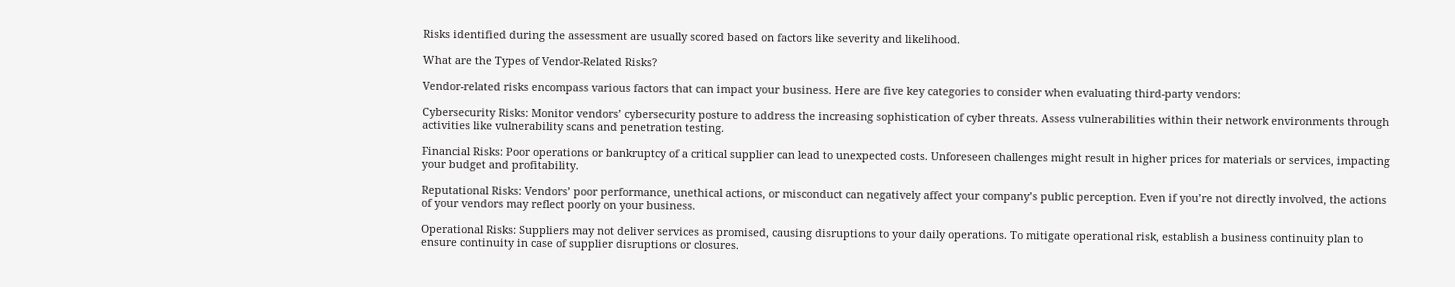Risks identified during the assessment are usually scored based on factors like severity and likelihood.

What are the Types of Vendor-Related Risks?

Vendor-related risks encompass various factors that can impact your business. Here are five key categories to consider when evaluating third-party vendors:

Cybersecurity Risks: Monitor vendors’ cybersecurity posture to address the increasing sophistication of cyber threats. Assess vulnerabilities within their network environments through activities like vulnerability scans and penetration testing.

Financial Risks: Poor operations or bankruptcy of a critical supplier can lead to unexpected costs. Unforeseen challenges might result in higher prices for materials or services, impacting your budget and profitability.

Reputational Risks: Vendors’ poor performance, unethical actions, or misconduct can negatively affect your company’s public perception. Even if you’re not directly involved, the actions of your vendors may reflect poorly on your business.

Operational Risks: Suppliers may not deliver services as promised, causing disruptions to your daily operations. To mitigate operational risk, establish a business continuity plan to ensure continuity in case of supplier disruptions or closures.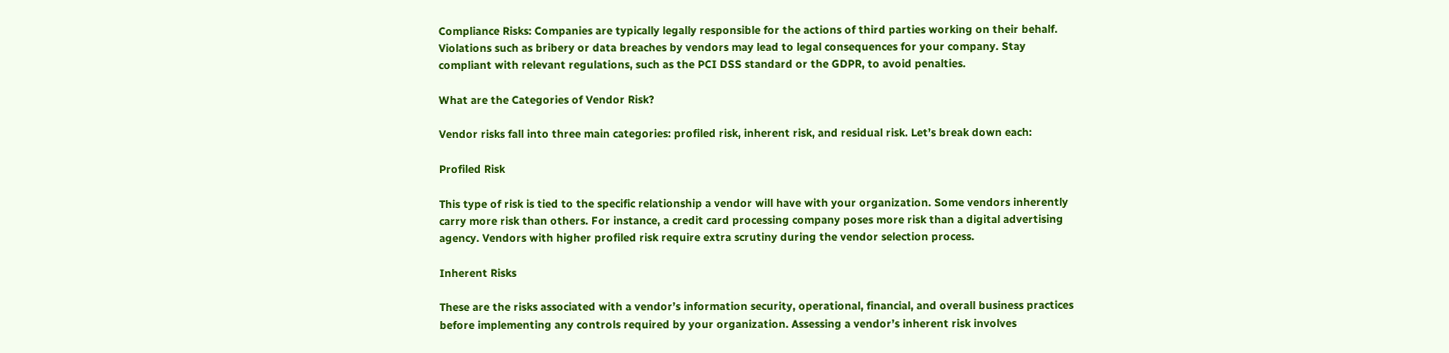Compliance Risks: Companies are typically legally responsible for the actions of third parties working on their behalf. Violations such as bribery or data breaches by vendors may lead to legal consequences for your company. Stay compliant with relevant regulations, such as the PCI DSS standard or the GDPR, to avoid penalties.

What are the Categories of Vendor Risk?

Vendor risks fall into three main categories: profiled risk, inherent risk, and residual risk. Let’s break down each:

Profiled Risk

This type of risk is tied to the specific relationship a vendor will have with your organization. Some vendors inherently carry more risk than others. For instance, a credit card processing company poses more risk than a digital advertising agency. Vendors with higher profiled risk require extra scrutiny during the vendor selection process.

Inherent Risks

These are the risks associated with a vendor’s information security, operational, financial, and overall business practices before implementing any controls required by your organization. Assessing a vendor’s inherent risk involves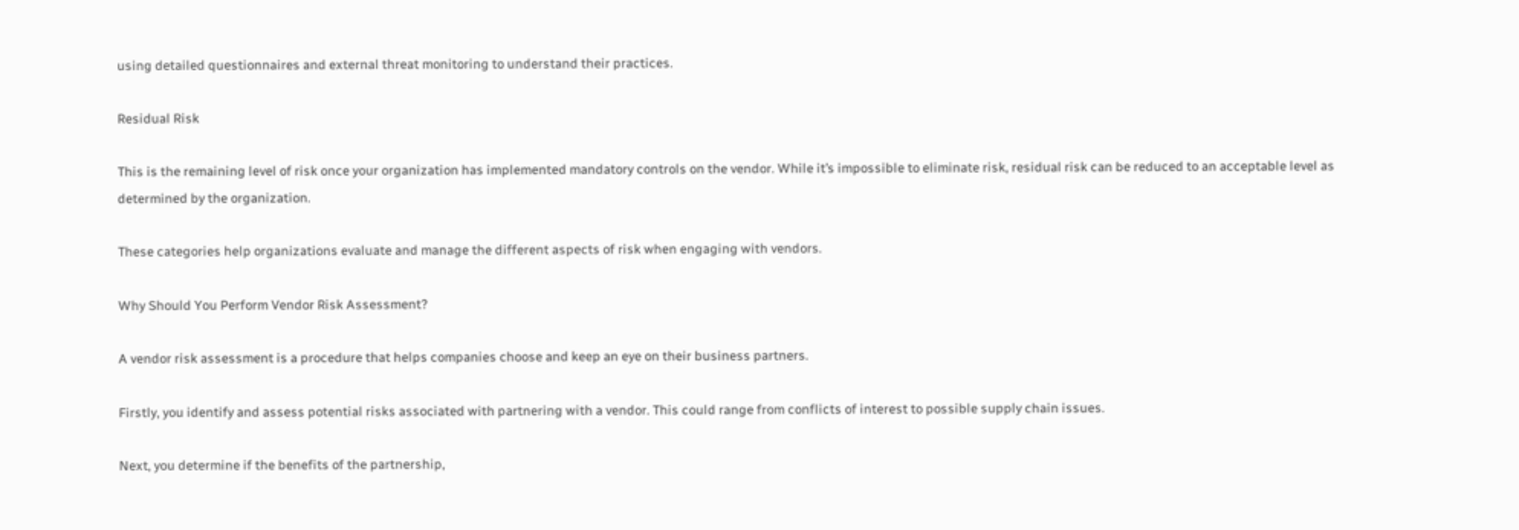using detailed questionnaires and external threat monitoring to understand their practices.

Residual Risk

This is the remaining level of risk once your organization has implemented mandatory controls on the vendor. While it’s impossible to eliminate risk, residual risk can be reduced to an acceptable level as determined by the organization.

These categories help organizations evaluate and manage the different aspects of risk when engaging with vendors.

Why Should You Perform Vendor Risk Assessment?

A vendor risk assessment is a procedure that helps companies choose and keep an eye on their business partners.

Firstly, you identify and assess potential risks associated with partnering with a vendor. This could range from conflicts of interest to possible supply chain issues.

Next, you determine if the benefits of the partnership,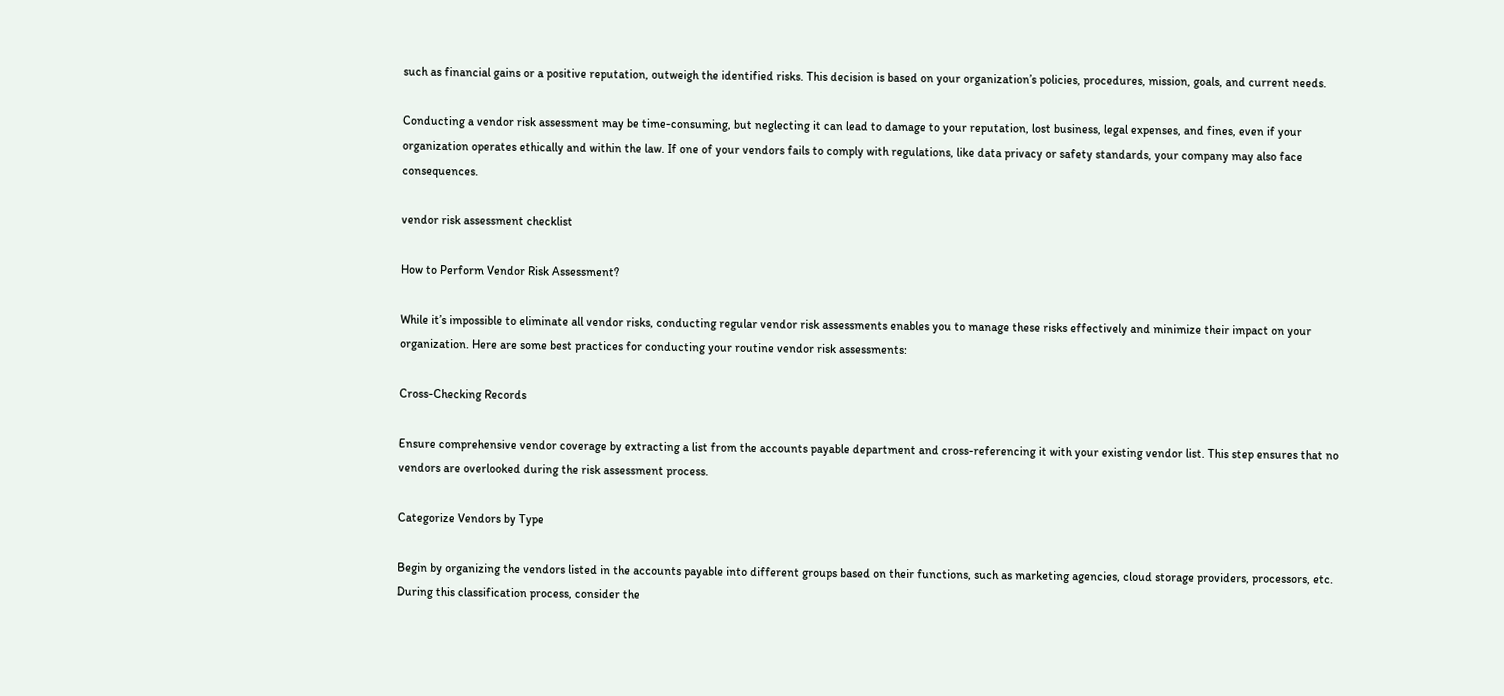such as financial gains or a positive reputation, outweigh the identified risks. This decision is based on your organization’s policies, procedures, mission, goals, and current needs.

Conducting a vendor risk assessment may be time-consuming, but neglecting it can lead to damage to your reputation, lost business, legal expenses, and fines, even if your organization operates ethically and within the law. If one of your vendors fails to comply with regulations, like data privacy or safety standards, your company may also face consequences.

vendor risk assessment checklist

How to Perform Vendor Risk Assessment?

While it’s impossible to eliminate all vendor risks, conducting regular vendor risk assessments enables you to manage these risks effectively and minimize their impact on your organization. Here are some best practices for conducting your routine vendor risk assessments:

Cross-Checking Records

Ensure comprehensive vendor coverage by extracting a list from the accounts payable department and cross-referencing it with your existing vendor list. This step ensures that no vendors are overlooked during the risk assessment process.

Categorize Vendors by Type

Begin by organizing the vendors listed in the accounts payable into different groups based on their functions, such as marketing agencies, cloud storage providers, processors, etc. During this classification process, consider the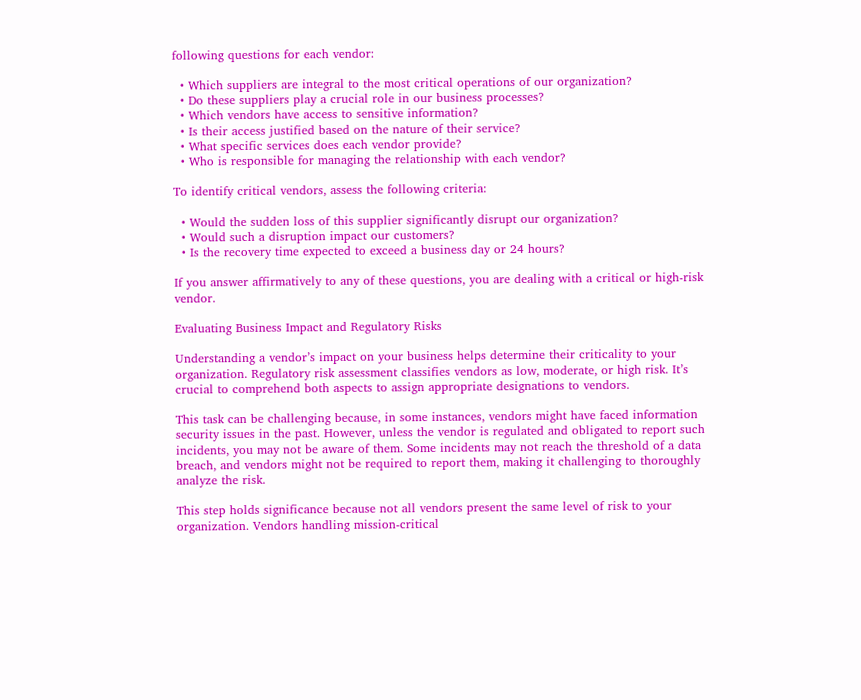following questions for each vendor:

  • Which suppliers are integral to the most critical operations of our organization?
  • Do these suppliers play a crucial role in our business processes?
  • Which vendors have access to sensitive information?
  • Is their access justified based on the nature of their service?
  • What specific services does each vendor provide?
  • Who is responsible for managing the relationship with each vendor?

To identify critical vendors, assess the following criteria:

  • Would the sudden loss of this supplier significantly disrupt our organization?
  • Would such a disruption impact our customers?
  • Is the recovery time expected to exceed a business day or 24 hours?

If you answer affirmatively to any of these questions, you are dealing with a critical or high-risk vendor.

Evaluating Business Impact and Regulatory Risks

Understanding a vendor’s impact on your business helps determine their criticality to your organization. Regulatory risk assessment classifies vendors as low, moderate, or high risk. It’s crucial to comprehend both aspects to assign appropriate designations to vendors.

This task can be challenging because, in some instances, vendors might have faced information security issues in the past. However, unless the vendor is regulated and obligated to report such incidents, you may not be aware of them. Some incidents may not reach the threshold of a data breach, and vendors might not be required to report them, making it challenging to thoroughly analyze the risk.

This step holds significance because not all vendors present the same level of risk to your organization. Vendors handling mission-critical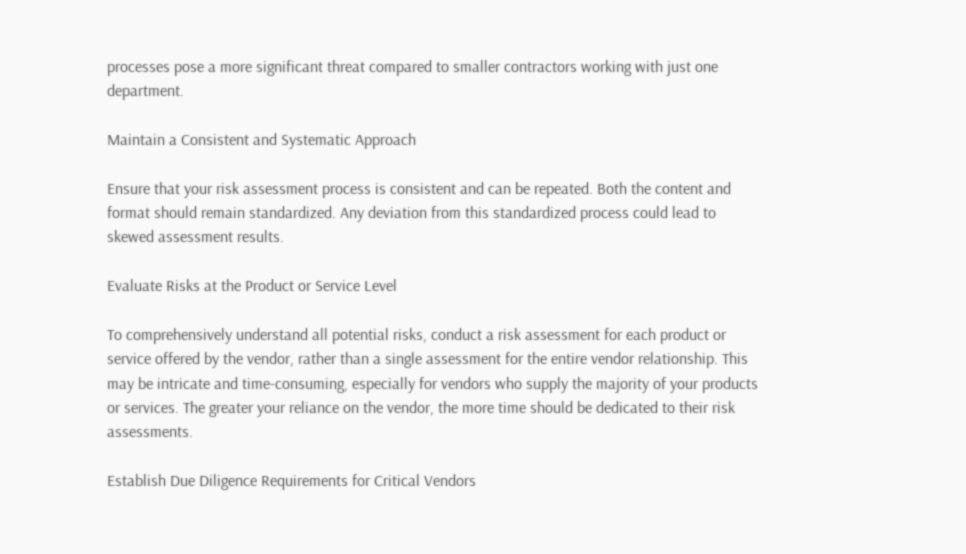processes pose a more significant threat compared to smaller contractors working with just one department.

Maintain a Consistent and Systematic Approach

Ensure that your risk assessment process is consistent and can be repeated. Both the content and format should remain standardized. Any deviation from this standardized process could lead to skewed assessment results.

Evaluate Risks at the Product or Service Level

To comprehensively understand all potential risks, conduct a risk assessment for each product or service offered by the vendor, rather than a single assessment for the entire vendor relationship. This may be intricate and time-consuming, especially for vendors who supply the majority of your products or services. The greater your reliance on the vendor, the more time should be dedicated to their risk assessments.

Establish Due Diligence Requirements for Critical Vendors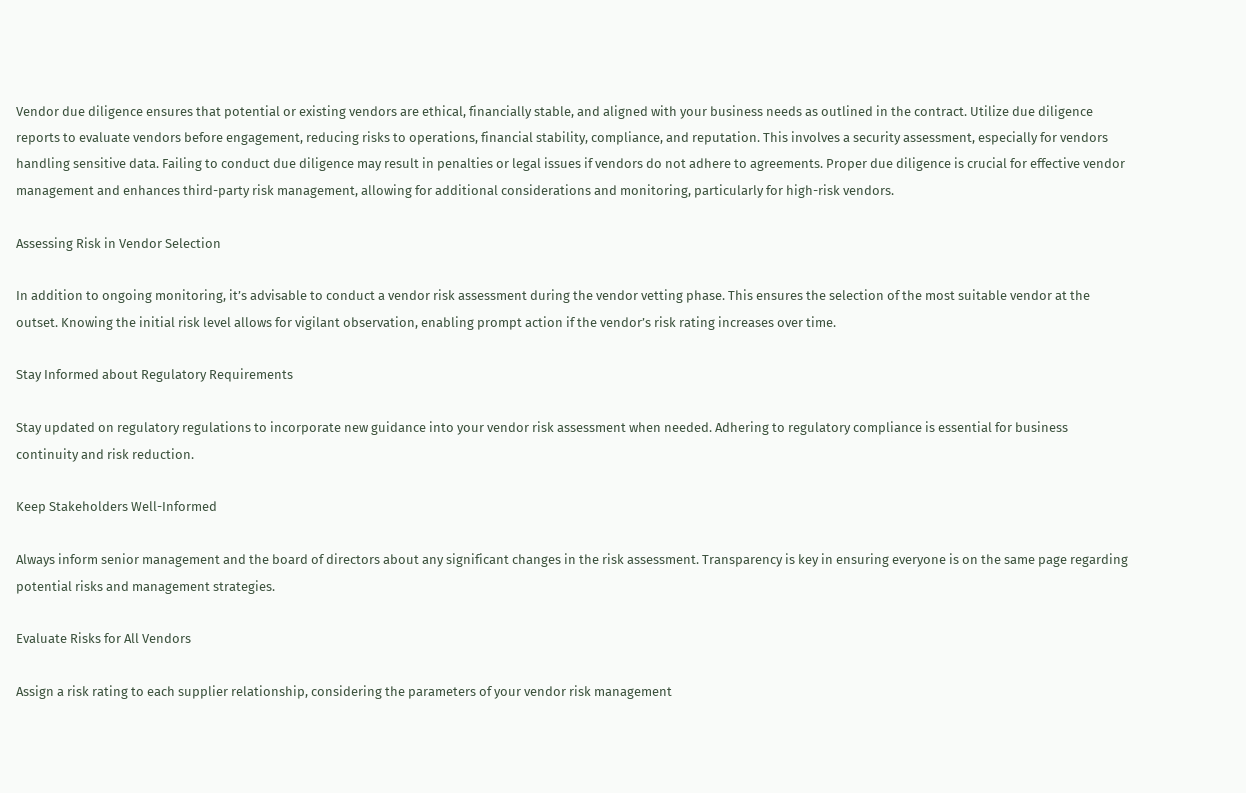Vendor due diligence ensures that potential or existing vendors are ethical, financially stable, and aligned with your business needs as outlined in the contract. Utilize due diligence reports to evaluate vendors before engagement, reducing risks to operations, financial stability, compliance, and reputation. This involves a security assessment, especially for vendors handling sensitive data. Failing to conduct due diligence may result in penalties or legal issues if vendors do not adhere to agreements. Proper due diligence is crucial for effective vendor management and enhances third-party risk management, allowing for additional considerations and monitoring, particularly for high-risk vendors.

Assessing Risk in Vendor Selection

In addition to ongoing monitoring, it’s advisable to conduct a vendor risk assessment during the vendor vetting phase. This ensures the selection of the most suitable vendor at the outset. Knowing the initial risk level allows for vigilant observation, enabling prompt action if the vendor’s risk rating increases over time.

Stay Informed about Regulatory Requirements

Stay updated on regulatory regulations to incorporate new guidance into your vendor risk assessment when needed. Adhering to regulatory compliance is essential for business continuity and risk reduction.

Keep Stakeholders Well-Informed

Always inform senior management and the board of directors about any significant changes in the risk assessment. Transparency is key in ensuring everyone is on the same page regarding potential risks and management strategies.

Evaluate Risks for All Vendors

Assign a risk rating to each supplier relationship, considering the parameters of your vendor risk management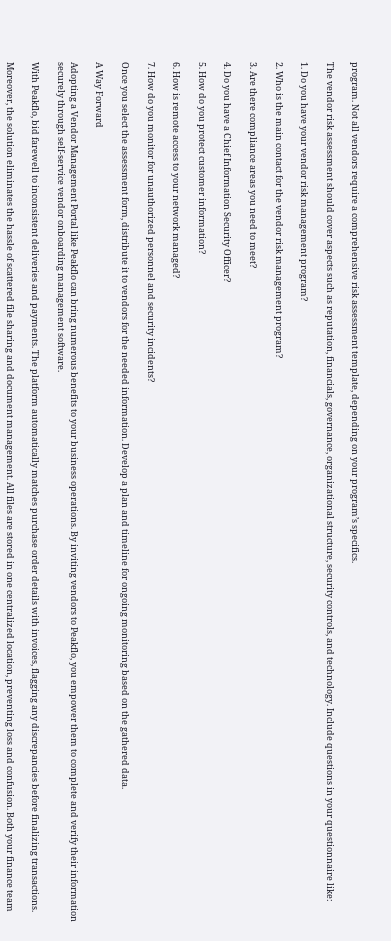program. Not all vendors require a comprehensive risk assessment template, depending on your program’s specifics.

The vendor risk assessment should cover aspects such as reputation, financials, governance, organizational structure, security controls, and technology. Include questions in your questionnaire like:

1. Do you have your vendor risk management program?

2. Who is the main contact for the vendor risk management program?

3. Are there compliance areas you need to meet?

4. Do you have a Chief Information Security Officer?

5. How do you protect customer information?

6. How is remote access to your network managed?

7. How do you monitor for unauthorized personnel and security incidents?

Once you select the assessment form, distribute it to vendors for the needed information. Develop a plan and timeline for ongoing monitoring based on the gathered data.

A Way Forward

Adopting a Vendor Management Portal like Peakflo can bring numerous benefits to your business operations. By inviting vendors to Peakflo, you empower them to complete and verify their information securely through self-service vendor onboarding management software.

With Peakflo, bid farewell to inconsistent deliveries and payments. The platform automatically matches purchase order details with invoices, flagging any discrepancies before finalizing transactions.

Moreover, the solution eliminates the hassle of scattered file sharing and document management. All files are stored in one centralized location, preventing loss and confusion. Both your finance team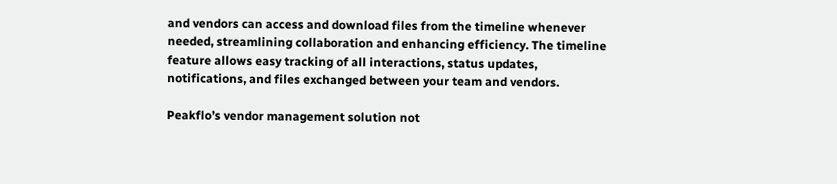and vendors can access and download files from the timeline whenever needed, streamlining collaboration and enhancing efficiency. The timeline feature allows easy tracking of all interactions, status updates, notifications, and files exchanged between your team and vendors.

Peakflo’s vendor management solution not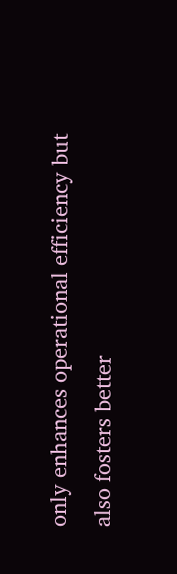only enhances operational efficiency but also fosters better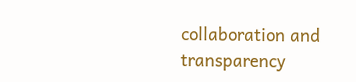collaboration and transparency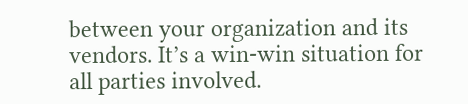between your organization and its vendors. It’s a win-win situation for all parties involved.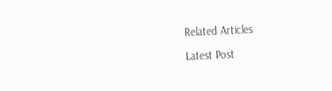Related Articles

Latest Post